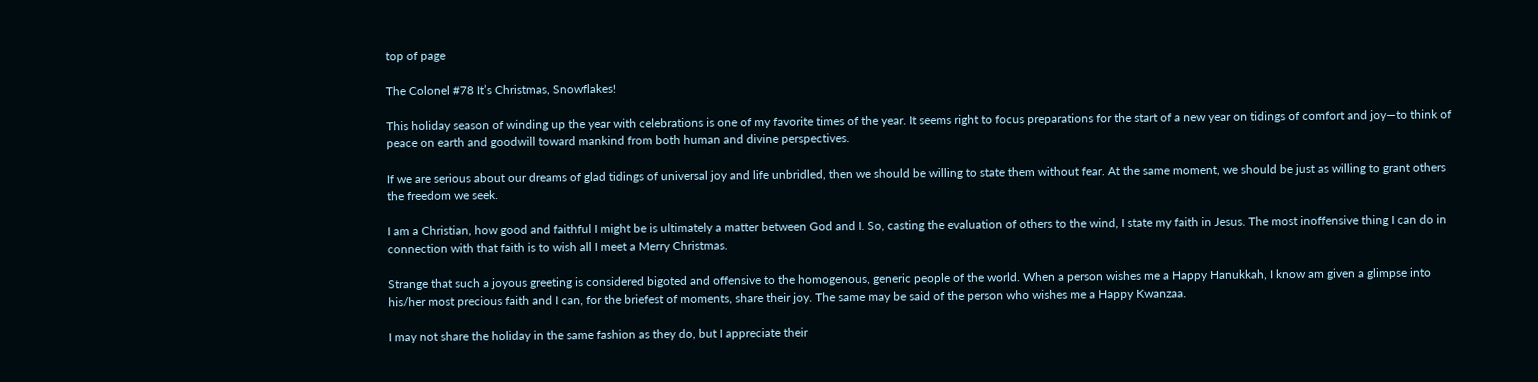top of page

The Colonel #78 It’s Christmas, Snowflakes!

This holiday season of winding up the year with celebrations is one of my favorite times of the year. It seems right to focus preparations for the start of a new year on tidings of comfort and joy—to think of peace on earth and goodwill toward mankind from both human and divine perspectives.

If we are serious about our dreams of glad tidings of universal joy and life unbridled, then we should be willing to state them without fear. At the same moment, we should be just as willing to grant others the freedom we seek.

I am a Christian, how good and faithful I might be is ultimately a matter between God and I. So, casting the evaluation of others to the wind, I state my faith in Jesus. The most inoffensive thing I can do in connection with that faith is to wish all I meet a Merry Christmas.

Strange that such a joyous greeting is considered bigoted and offensive to the homogenous, generic people of the world. When a person wishes me a Happy Hanukkah, I know am given a glimpse into his/her most precious faith and I can, for the briefest of moments, share their joy. The same may be said of the person who wishes me a Happy Kwanzaa.

I may not share the holiday in the same fashion as they do, but I appreciate their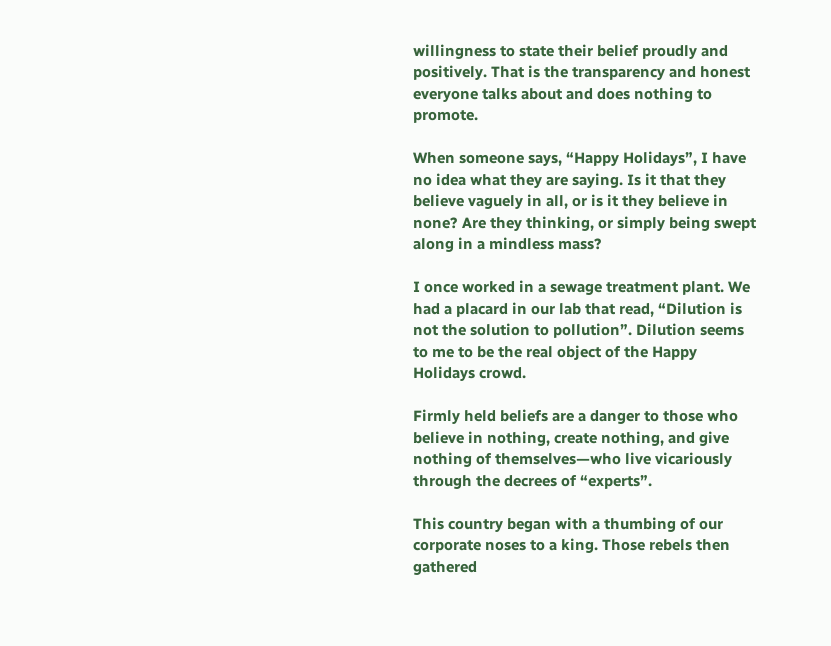willingness to state their belief proudly and positively. That is the transparency and honest everyone talks about and does nothing to promote.

When someone says, “Happy Holidays”, I have no idea what they are saying. Is it that they believe vaguely in all, or is it they believe in none? Are they thinking, or simply being swept along in a mindless mass?

I once worked in a sewage treatment plant. We had a placard in our lab that read, “Dilution is not the solution to pollution”. Dilution seems to me to be the real object of the Happy Holidays crowd.

Firmly held beliefs are a danger to those who believe in nothing, create nothing, and give nothing of themselves—who live vicariously through the decrees of “experts”.

This country began with a thumbing of our corporate noses to a king. Those rebels then gathered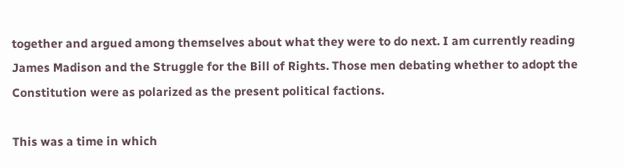together and argued among themselves about what they were to do next. I am currently reading James Madison and the Struggle for the Bill of Rights. Those men debating whether to adopt the Constitution were as polarized as the present political factions.

This was a time in which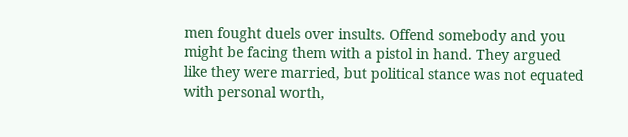men fought duels over insults. Offend somebody and you might be facing them with a pistol in hand. They argued like they were married, but political stance was not equated with personal worth,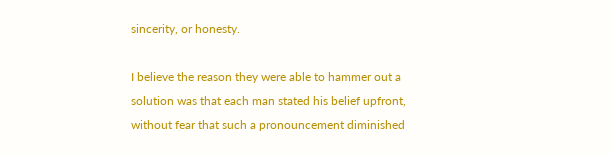sincerity, or honesty.

I believe the reason they were able to hammer out a solution was that each man stated his belief upfront, without fear that such a pronouncement diminished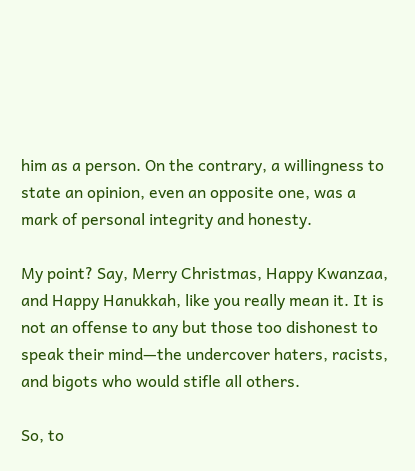him as a person. On the contrary, a willingness to state an opinion, even an opposite one, was a mark of personal integrity and honesty.

My point? Say, Merry Christmas, Happy Kwanzaa, and Happy Hanukkah, like you really mean it. It is not an offense to any but those too dishonest to speak their mind—the undercover haters, racists, and bigots who would stifle all others.

So, to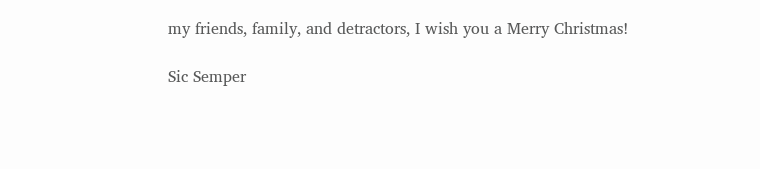my friends, family, and detractors, I wish you a Merry Christmas!

Sic Semper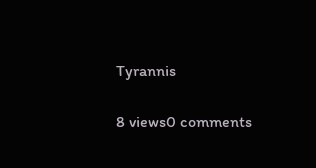Tyrannis

8 views0 comments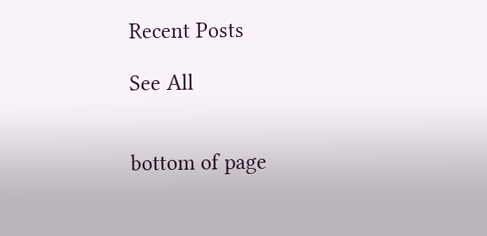Recent Posts

See All


bottom of page